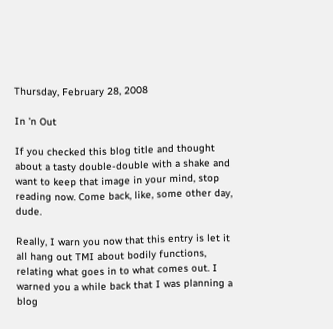Thursday, February 28, 2008

In 'n Out

If you checked this blog title and thought about a tasty double-double with a shake and want to keep that image in your mind, stop reading now. Come back, like, some other day, dude.

Really, I warn you now that this entry is let it all hang out TMI about bodily functions, relating what goes in to what comes out. I warned you a while back that I was planning a blog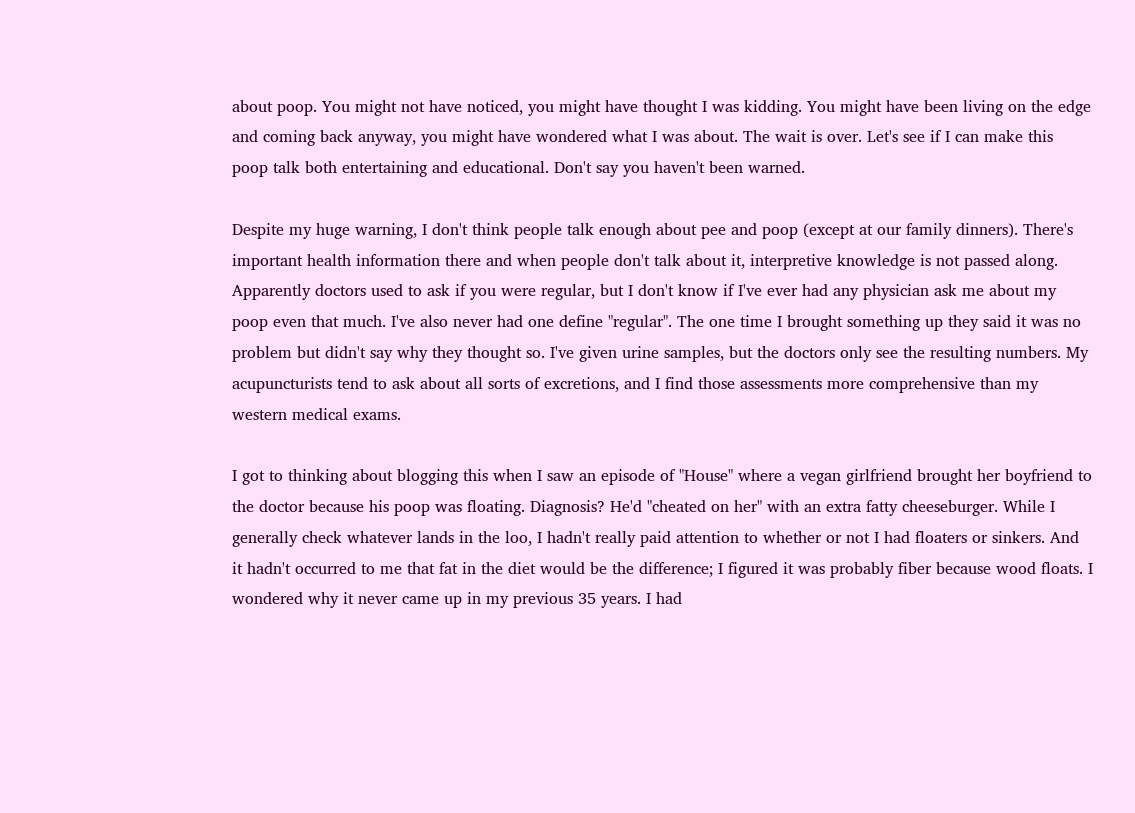about poop. You might not have noticed, you might have thought I was kidding. You might have been living on the edge and coming back anyway, you might have wondered what I was about. The wait is over. Let's see if I can make this poop talk both entertaining and educational. Don't say you haven't been warned.

Despite my huge warning, I don't think people talk enough about pee and poop (except at our family dinners). There's important health information there and when people don't talk about it, interpretive knowledge is not passed along. Apparently doctors used to ask if you were regular, but I don't know if I've ever had any physician ask me about my poop even that much. I've also never had one define "regular". The one time I brought something up they said it was no problem but didn't say why they thought so. I've given urine samples, but the doctors only see the resulting numbers. My acupuncturists tend to ask about all sorts of excretions, and I find those assessments more comprehensive than my western medical exams.

I got to thinking about blogging this when I saw an episode of "House" where a vegan girlfriend brought her boyfriend to the doctor because his poop was floating. Diagnosis? He'd "cheated on her" with an extra fatty cheeseburger. While I generally check whatever lands in the loo, I hadn't really paid attention to whether or not I had floaters or sinkers. And it hadn't occurred to me that fat in the diet would be the difference; I figured it was probably fiber because wood floats. I wondered why it never came up in my previous 35 years. I had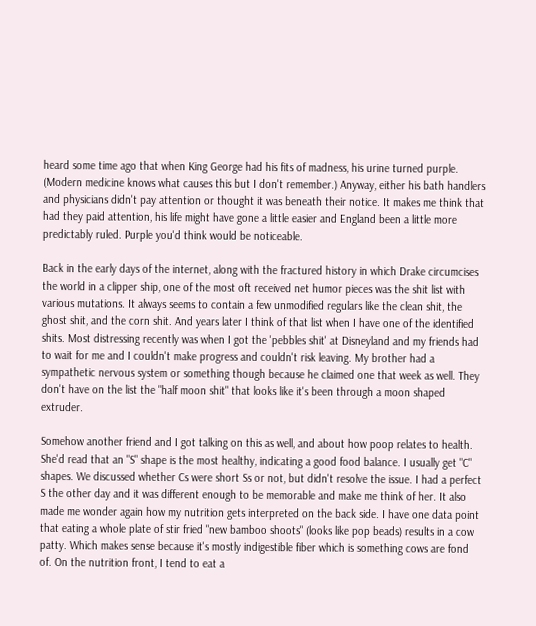heard some time ago that when King George had his fits of madness, his urine turned purple. (Modern medicine knows what causes this but I don't remember.) Anyway, either his bath handlers and physicians didn't pay attention or thought it was beneath their notice. It makes me think that had they paid attention, his life might have gone a little easier and England been a little more predictably ruled. Purple you'd think would be noticeable.

Back in the early days of the internet, along with the fractured history in which Drake circumcises the world in a clipper ship, one of the most oft received net humor pieces was the shit list with various mutations. It always seems to contain a few unmodified regulars like the clean shit, the ghost shit, and the corn shit. And years later I think of that list when I have one of the identified shits. Most distressing recently was when I got the 'pebbles shit' at Disneyland and my friends had to wait for me and I couldn't make progress and couldn't risk leaving. My brother had a sympathetic nervous system or something though because he claimed one that week as well. They don't have on the list the "half moon shit" that looks like it's been through a moon shaped extruder.

Somehow another friend and I got talking on this as well, and about how poop relates to health. She'd read that an "S" shape is the most healthy, indicating a good food balance. I usually get "C" shapes. We discussed whether Cs were short Ss or not, but didn't resolve the issue. I had a perfect S the other day and it was different enough to be memorable and make me think of her. It also made me wonder again how my nutrition gets interpreted on the back side. I have one data point that eating a whole plate of stir fried "new bamboo shoots" (looks like pop beads) results in a cow patty. Which makes sense because it's mostly indigestible fiber which is something cows are fond of. On the nutrition front, I tend to eat a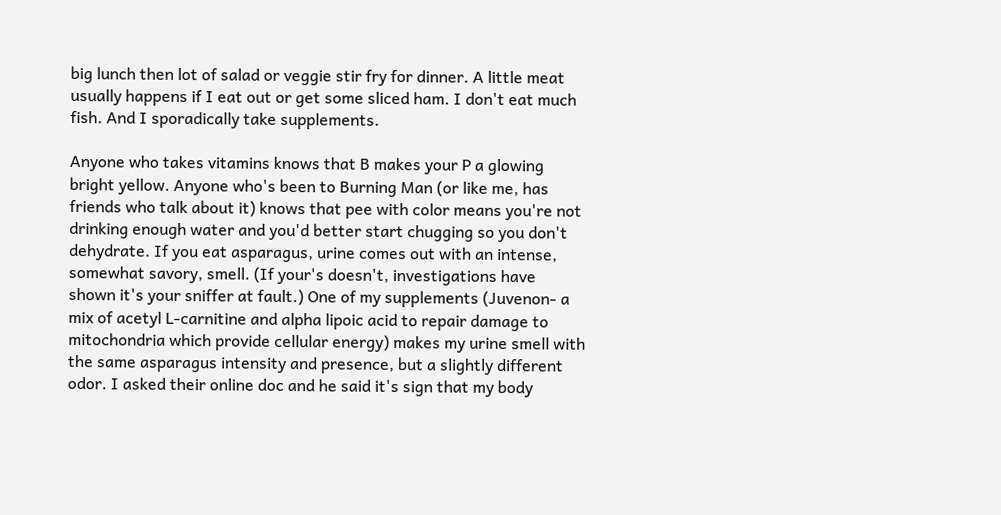big lunch then lot of salad or veggie stir fry for dinner. A little meat usually happens if I eat out or get some sliced ham. I don't eat much fish. And I sporadically take supplements.

Anyone who takes vitamins knows that B makes your P a glowing bright yellow. Anyone who's been to Burning Man (or like me, has friends who talk about it) knows that pee with color means you're not drinking enough water and you'd better start chugging so you don't dehydrate. If you eat asparagus, urine comes out with an intense, somewhat savory, smell. (If your's doesn't, investigations have shown it's your sniffer at fault.) One of my supplements (Juvenon- a mix of acetyl L-carnitine and alpha lipoic acid to repair damage to mitochondria which provide cellular energy) makes my urine smell with the same asparagus intensity and presence, but a slightly different odor. I asked their online doc and he said it's sign that my body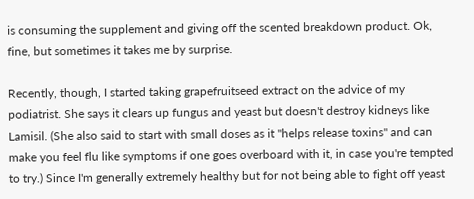is consuming the supplement and giving off the scented breakdown product. Ok, fine, but sometimes it takes me by surprise.

Recently, though, I started taking grapefruitseed extract on the advice of my podiatrist. She says it clears up fungus and yeast but doesn't destroy kidneys like Lamisil. (She also said to start with small doses as it "helps release toxins" and can make you feel flu like symptoms if one goes overboard with it, in case you're tempted to try.) Since I'm generally extremely healthy but for not being able to fight off yeast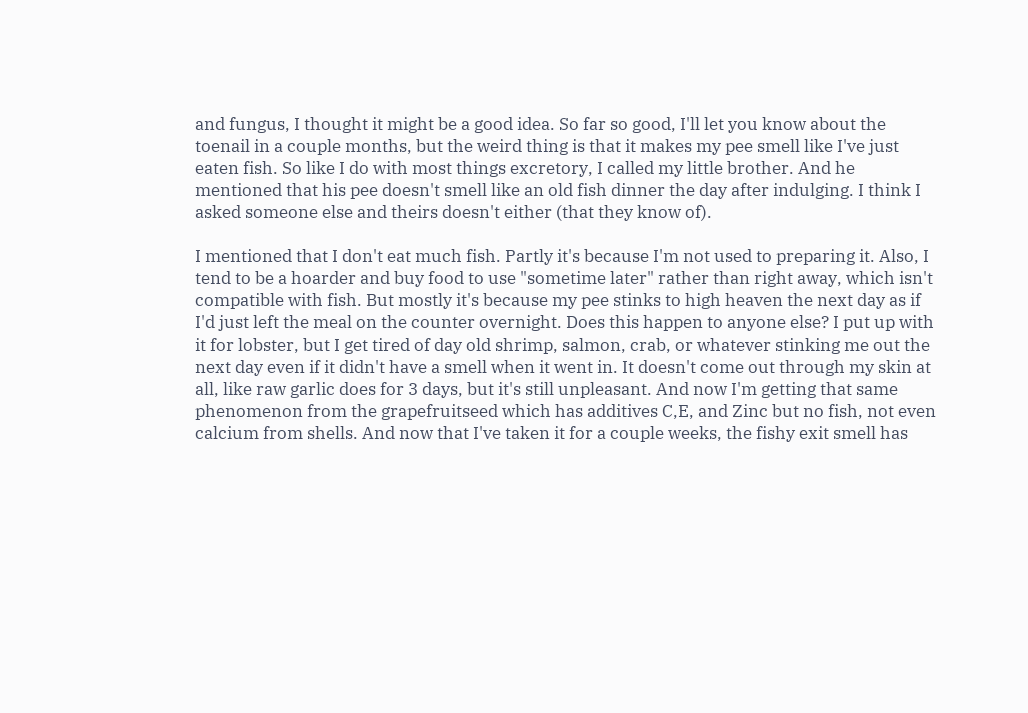and fungus, I thought it might be a good idea. So far so good, I'll let you know about the toenail in a couple months, but the weird thing is that it makes my pee smell like I've just eaten fish. So like I do with most things excretory, I called my little brother. And he mentioned that his pee doesn't smell like an old fish dinner the day after indulging. I think I asked someone else and theirs doesn't either (that they know of).

I mentioned that I don't eat much fish. Partly it's because I'm not used to preparing it. Also, I tend to be a hoarder and buy food to use "sometime later" rather than right away, which isn't compatible with fish. But mostly it's because my pee stinks to high heaven the next day as if I'd just left the meal on the counter overnight. Does this happen to anyone else? I put up with it for lobster, but I get tired of day old shrimp, salmon, crab, or whatever stinking me out the next day even if it didn't have a smell when it went in. It doesn't come out through my skin at all, like raw garlic does for 3 days, but it's still unpleasant. And now I'm getting that same phenomenon from the grapefruitseed which has additives C,E, and Zinc but no fish, not even calcium from shells. And now that I've taken it for a couple weeks, the fishy exit smell has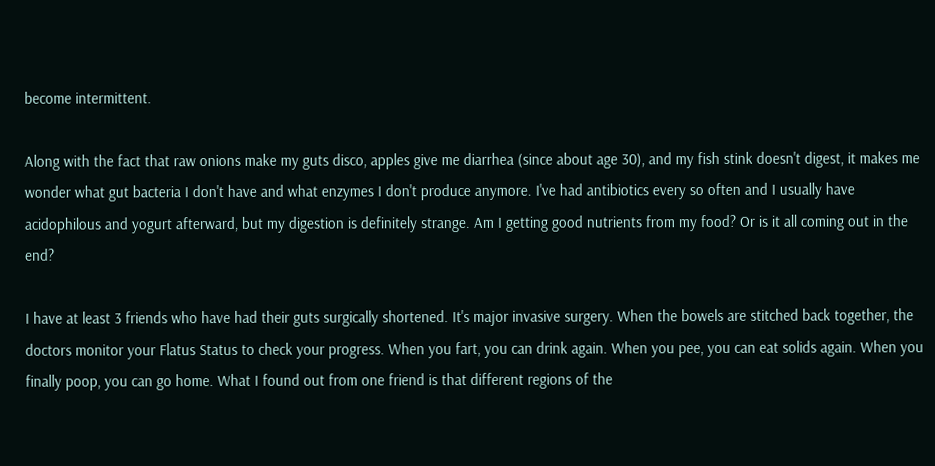become intermittent.

Along with the fact that raw onions make my guts disco, apples give me diarrhea (since about age 30), and my fish stink doesn't digest, it makes me wonder what gut bacteria I don't have and what enzymes I don't produce anymore. I've had antibiotics every so often and I usually have acidophilous and yogurt afterward, but my digestion is definitely strange. Am I getting good nutrients from my food? Or is it all coming out in the end?

I have at least 3 friends who have had their guts surgically shortened. It's major invasive surgery. When the bowels are stitched back together, the doctors monitor your Flatus Status to check your progress. When you fart, you can drink again. When you pee, you can eat solids again. When you finally poop, you can go home. What I found out from one friend is that different regions of the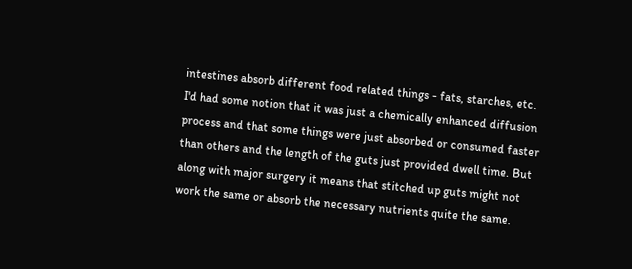intestines absorb different food related things - fats, starches, etc. I'd had some notion that it was just a chemically enhanced diffusion process and that some things were just absorbed or consumed faster than others and the length of the guts just provided dwell time. But along with major surgery it means that stitched up guts might not work the same or absorb the necessary nutrients quite the same.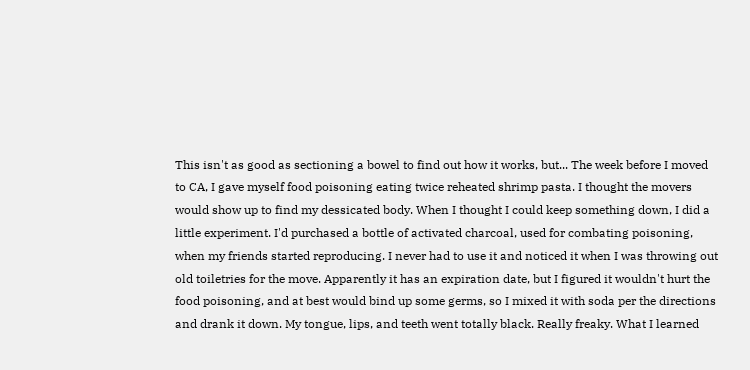This isn't as good as sectioning a bowel to find out how it works, but... The week before I moved to CA, I gave myself food poisoning eating twice reheated shrimp pasta. I thought the movers would show up to find my dessicated body. When I thought I could keep something down, I did a little experiment. I'd purchased a bottle of activated charcoal, used for combating poisoning, when my friends started reproducing. I never had to use it and noticed it when I was throwing out old toiletries for the move. Apparently it has an expiration date, but I figured it wouldn't hurt the food poisoning, and at best would bind up some germs, so I mixed it with soda per the directions and drank it down. My tongue, lips, and teeth went totally black. Really freaky. What I learned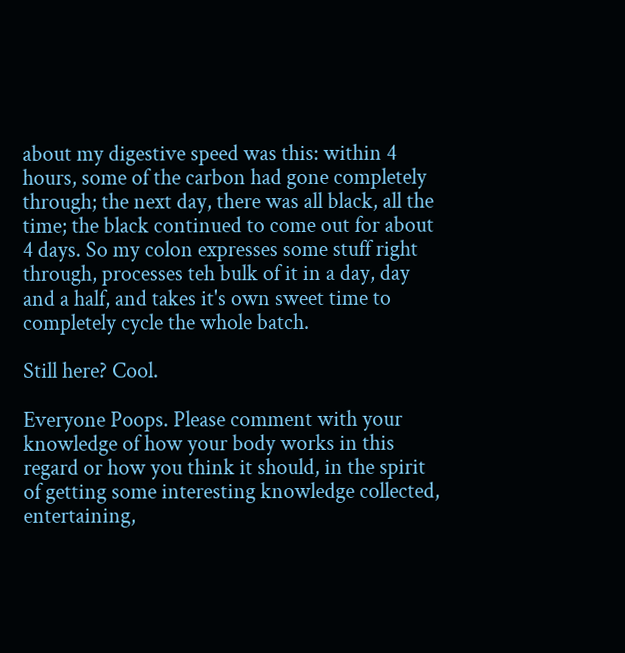about my digestive speed was this: within 4 hours, some of the carbon had gone completely through; the next day, there was all black, all the time; the black continued to come out for about 4 days. So my colon expresses some stuff right through, processes teh bulk of it in a day, day and a half, and takes it's own sweet time to completely cycle the whole batch.

Still here? Cool.

Everyone Poops. Please comment with your knowledge of how your body works in this regard or how you think it should, in the spirit of getting some interesting knowledge collected, entertaining,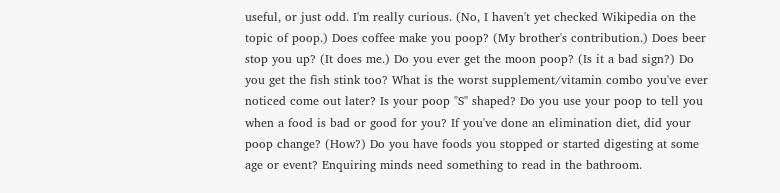useful, or just odd. I'm really curious. (No, I haven't yet checked Wikipedia on the topic of poop.) Does coffee make you poop? (My brother's contribution.) Does beer stop you up? (It does me.) Do you ever get the moon poop? (Is it a bad sign?) Do you get the fish stink too? What is the worst supplement/vitamin combo you've ever noticed come out later? Is your poop "S" shaped? Do you use your poop to tell you when a food is bad or good for you? If you've done an elimination diet, did your poop change? (How?) Do you have foods you stopped or started digesting at some age or event? Enquiring minds need something to read in the bathroom.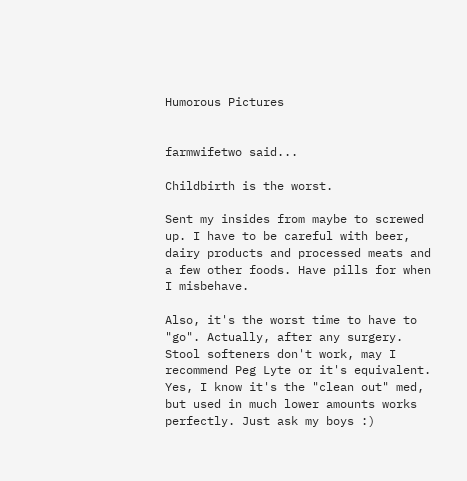Humorous Pictures


farmwifetwo said...

Childbirth is the worst.

Sent my insides from maybe to screwed up. I have to be careful with beer, dairy products and processed meats and a few other foods. Have pills for when I misbehave.

Also, it's the worst time to have to "go". Actually, after any surgery. Stool softeners don't work, may I recommend Peg Lyte or it's equivalent. Yes, I know it's the "clean out" med, but used in much lower amounts works perfectly. Just ask my boys :)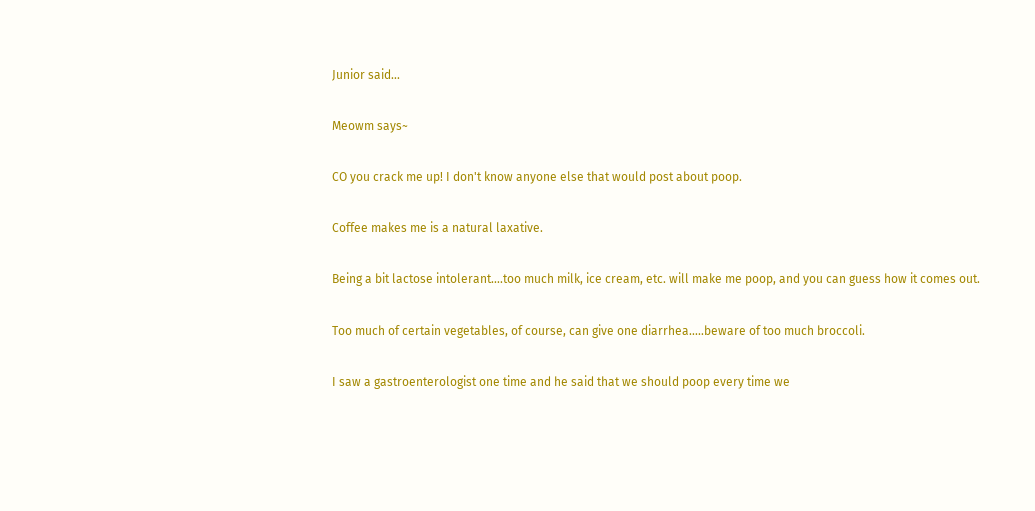Junior said...

Meowm says~

CO you crack me up! I don't know anyone else that would post about poop.

Coffee makes me is a natural laxative.

Being a bit lactose intolerant....too much milk, ice cream, etc. will make me poop, and you can guess how it comes out.

Too much of certain vegetables, of course, can give one diarrhea.....beware of too much broccoli.

I saw a gastroenterologist one time and he said that we should poop every time we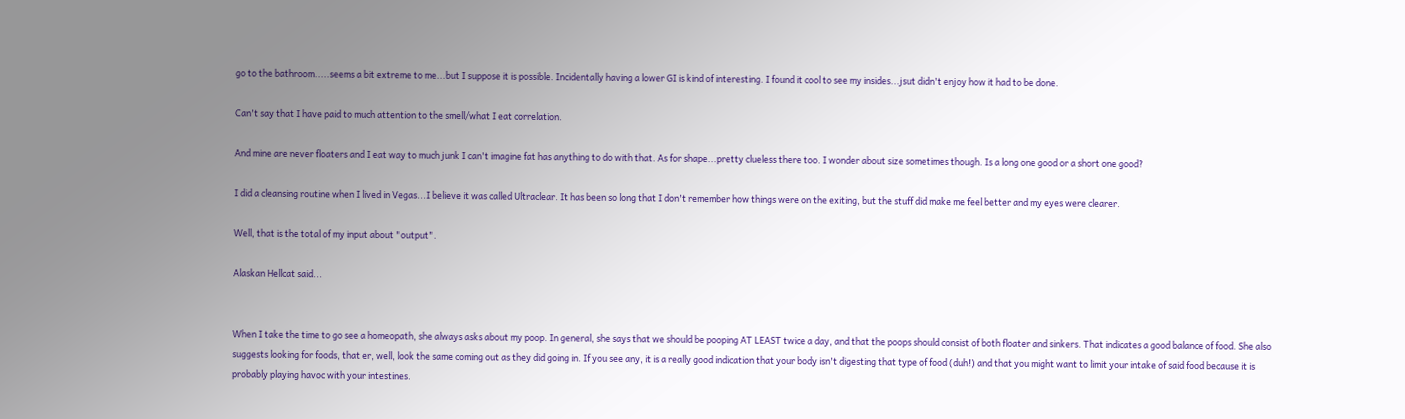go to the bathroom.....seems a bit extreme to me...but I suppose it is possible. Incidentally having a lower GI is kind of interesting. I found it cool to see my insides...jsut didn't enjoy how it had to be done.

Can't say that I have paid to much attention to the smell/what I eat correlation.

And mine are never floaters and I eat way to much junk I can't imagine fat has anything to do with that. As for shape...pretty clueless there too. I wonder about size sometimes though. Is a long one good or a short one good?

I did a cleansing routine when I lived in Vegas...I believe it was called Ultraclear. It has been so long that I don't remember how things were on the exiting, but the stuff did make me feel better and my eyes were clearer.

Well, that is the total of my input about "output".

Alaskan Hellcat said...


When I take the time to go see a homeopath, she always asks about my poop. In general, she says that we should be pooping AT LEAST twice a day, and that the poops should consist of both floater and sinkers. That indicates a good balance of food. She also suggests looking for foods, that er, well, look the same coming out as they did going in. If you see any, it is a really good indication that your body isn't digesting that type of food (duh!) and that you might want to limit your intake of said food because it is probably playing havoc with your intestines.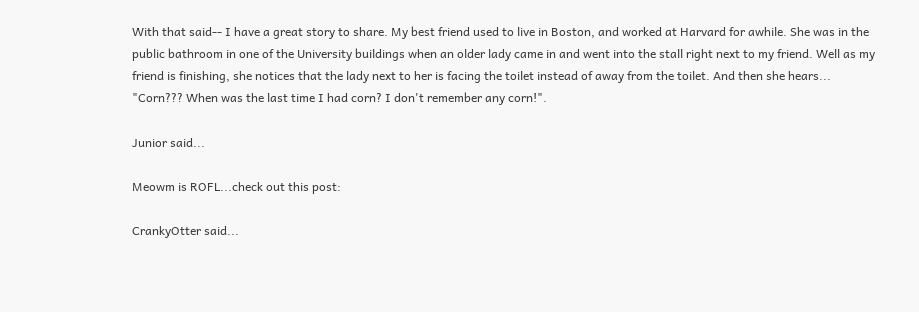With that said-- I have a great story to share. My best friend used to live in Boston, and worked at Harvard for awhile. She was in the public bathroom in one of the University buildings when an older lady came in and went into the stall right next to my friend. Well as my friend is finishing, she notices that the lady next to her is facing the toilet instead of away from the toilet. And then she hears...
"Corn??? When was the last time I had corn? I don't remember any corn!".

Junior said...

Meowm is ROFL...check out this post:

CrankyOtter said...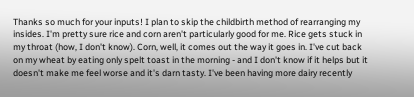Thanks so much for your inputs! I plan to skip the childbirth method of rearranging my insides. I'm pretty sure rice and corn aren't particularly good for me. Rice gets stuck in my throat (how, I don't know). Corn, well, it comes out the way it goes in. I've cut back on my wheat by eating only spelt toast in the morning - and I don't know if it helps but it doesn't make me feel worse and it's darn tasty. I've been having more dairy recently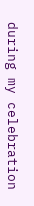during my celebration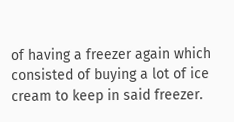of having a freezer again which consisted of buying a lot of ice cream to keep in said freezer.